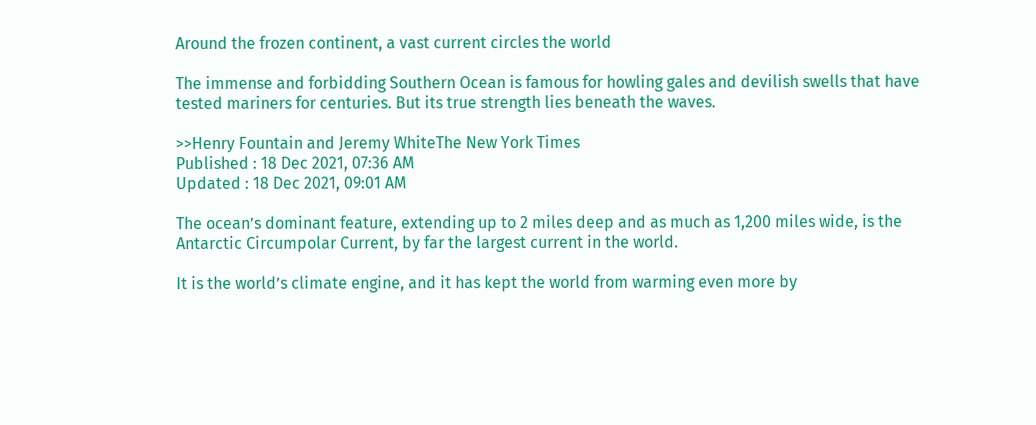Around the frozen continent, a vast current circles the world

The immense and forbidding Southern Ocean is famous for howling gales and devilish swells that have tested mariners for centuries. But its true strength lies beneath the waves.

>>Henry Fountain and Jeremy WhiteThe New York Times
Published : 18 Dec 2021, 07:36 AM
Updated : 18 Dec 2021, 09:01 AM

The ocean’s dominant feature, extending up to 2 miles deep and as much as 1,200 miles wide, is the Antarctic Circumpolar Current, by far the largest current in the world.

It is the world’s climate engine, and it has kept the world from warming even more by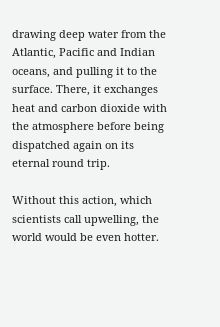drawing deep water from the Atlantic, Pacific and Indian oceans, and pulling it to the surface. There, it exchanges heat and carbon dioxide with the atmosphere before being dispatched again on its eternal round trip.

Without this action, which scientists call upwelling, the world would be even hotter.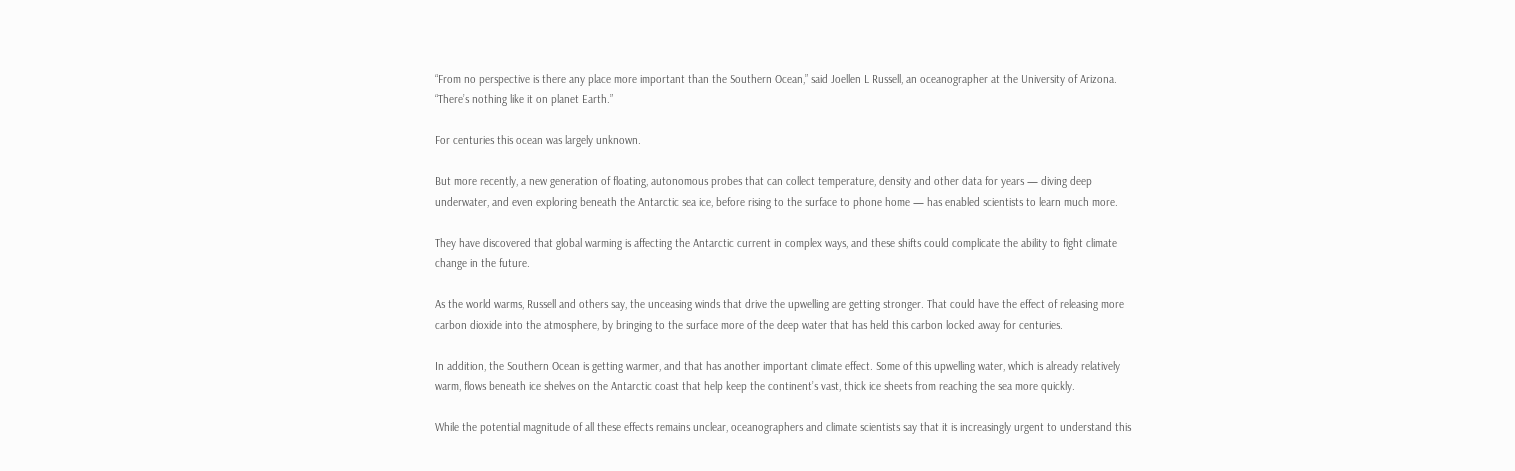“From no perspective is there any place more important than the Southern Ocean,” said Joellen L Russell, an oceanographer at the University of Arizona. “There’s nothing like it on planet Earth.”

For centuries this ocean was largely unknown.

But more recently, a new generation of floating, autonomous probes that can collect temperature, density and other data for years — diving deep underwater, and even exploring beneath the Antarctic sea ice, before rising to the surface to phone home — has enabled scientists to learn much more.

They have discovered that global warming is affecting the Antarctic current in complex ways, and these shifts could complicate the ability to fight climate change in the future.

As the world warms, Russell and others say, the unceasing winds that drive the upwelling are getting stronger. That could have the effect of releasing more carbon dioxide into the atmosphere, by bringing to the surface more of the deep water that has held this carbon locked away for centuries.

In addition, the Southern Ocean is getting warmer, and that has another important climate effect. Some of this upwelling water, which is already relatively warm, flows beneath ice shelves on the Antarctic coast that help keep the continent’s vast, thick ice sheets from reaching the sea more quickly.

While the potential magnitude of all these effects remains unclear, oceanographers and climate scientists say that it is increasingly urgent to understand this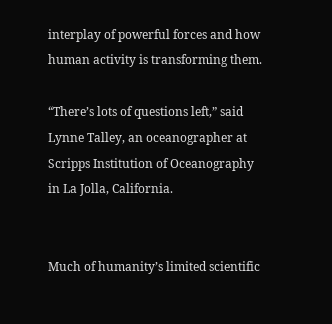interplay of powerful forces and how human activity is transforming them.

“There’s lots of questions left,” said Lynne Talley, an oceanographer at Scripps Institution of Oceanography in La Jolla, California.


Much of humanity’s limited scientific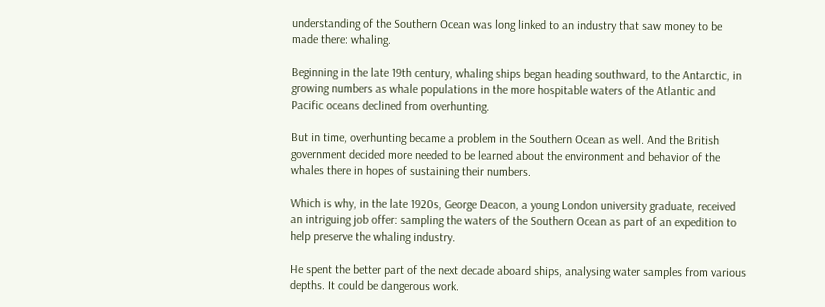understanding of the Southern Ocean was long linked to an industry that saw money to be made there: whaling.

Beginning in the late 19th century, whaling ships began heading southward, to the Antarctic, in growing numbers as whale populations in the more hospitable waters of the Atlantic and Pacific oceans declined from overhunting.

But in time, overhunting became a problem in the Southern Ocean as well. And the British government decided more needed to be learned about the environment and behavior of the whales there in hopes of sustaining their numbers.

Which is why, in the late 1920s, George Deacon, a young London university graduate, received an intriguing job offer: sampling the waters of the Southern Ocean as part of an expedition to help preserve the whaling industry.

He spent the better part of the next decade aboard ships, analysing water samples from various depths. It could be dangerous work.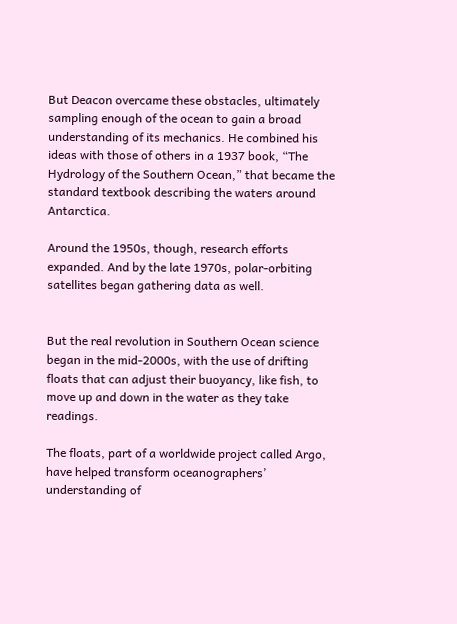But Deacon overcame these obstacles, ultimately sampling enough of the ocean to gain a broad understanding of its mechanics. He combined his ideas with those of others in a 1937 book, “The Hydrology of the Southern Ocean,” that became the standard textbook describing the waters around Antarctica.

Around the 1950s, though, research efforts expanded. And by the late 1970s, polar-orbiting satellites began gathering data as well.


But the real revolution in Southern Ocean science began in the mid-2000s, with the use of drifting floats that can adjust their buoyancy, like fish, to move up and down in the water as they take readings.

The floats, part of a worldwide project called Argo, have helped transform oceanographers’ understanding of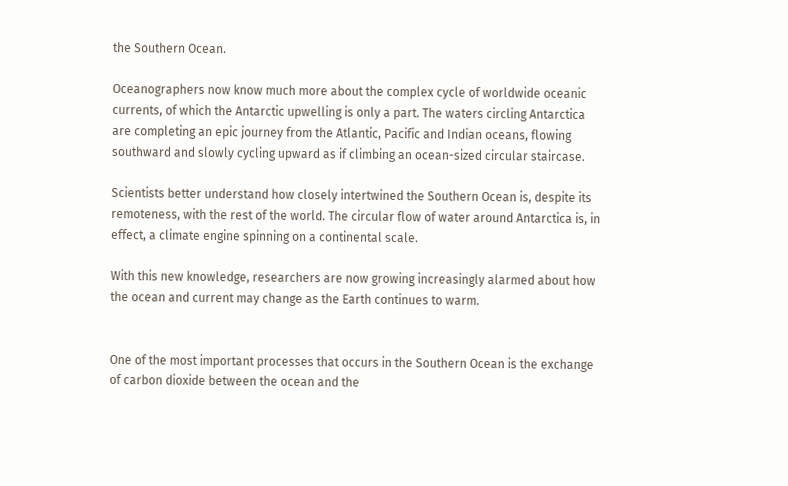the Southern Ocean.

Oceanographers now know much more about the complex cycle of worldwide oceanic currents, of which the Antarctic upwelling is only a part. The waters circling Antarctica are completing an epic journey from the Atlantic, Pacific and Indian oceans, flowing southward and slowly cycling upward as if climbing an ocean-sized circular staircase.

Scientists better understand how closely intertwined the Southern Ocean is, despite its remoteness, with the rest of the world. The circular flow of water around Antarctica is, in effect, a climate engine spinning on a continental scale.

With this new knowledge, researchers are now growing increasingly alarmed about how the ocean and current may change as the Earth continues to warm.


One of the most important processes that occurs in the Southern Ocean is the exchange of carbon dioxide between the ocean and the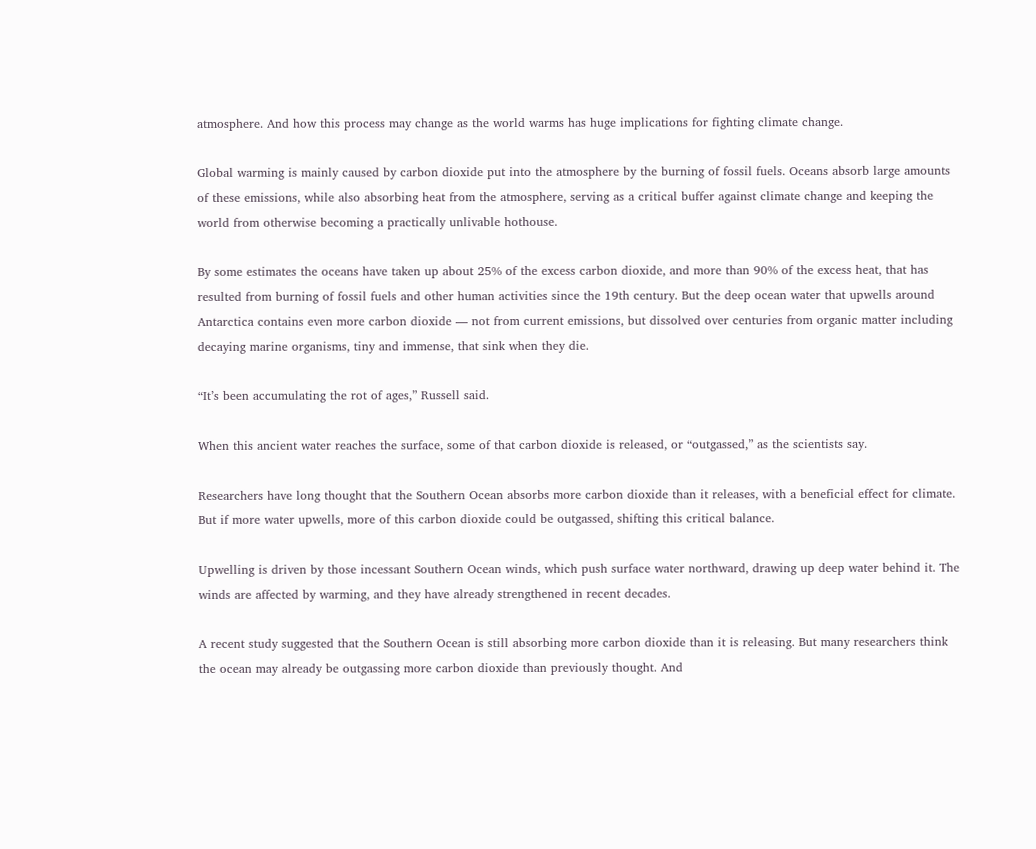atmosphere. And how this process may change as the world warms has huge implications for fighting climate change.

Global warming is mainly caused by carbon dioxide put into the atmosphere by the burning of fossil fuels. Oceans absorb large amounts of these emissions, while also absorbing heat from the atmosphere, serving as a critical buffer against climate change and keeping the world from otherwise becoming a practically unlivable hothouse.

By some estimates the oceans have taken up about 25% of the excess carbon dioxide, and more than 90% of the excess heat, that has resulted from burning of fossil fuels and other human activities since the 19th century. But the deep ocean water that upwells around Antarctica contains even more carbon dioxide — not from current emissions, but dissolved over centuries from organic matter including decaying marine organisms, tiny and immense, that sink when they die.

“It’s been accumulating the rot of ages,” Russell said.

When this ancient water reaches the surface, some of that carbon dioxide is released, or “outgassed,” as the scientists say.

Researchers have long thought that the Southern Ocean absorbs more carbon dioxide than it releases, with a beneficial effect for climate. But if more water upwells, more of this carbon dioxide could be outgassed, shifting this critical balance.

Upwelling is driven by those incessant Southern Ocean winds, which push surface water northward, drawing up deep water behind it. The winds are affected by warming, and they have already strengthened in recent decades.

A recent study suggested that the Southern Ocean is still absorbing more carbon dioxide than it is releasing. But many researchers think the ocean may already be outgassing more carbon dioxide than previously thought. And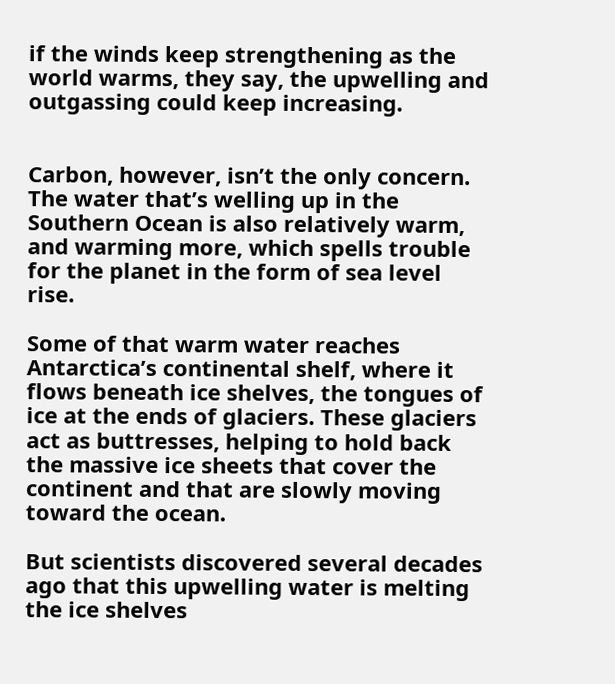if the winds keep strengthening as the world warms, they say, the upwelling and outgassing could keep increasing.


Carbon, however, isn’t the only concern. The water that’s welling up in the Southern Ocean is also relatively warm, and warming more, which spells trouble for the planet in the form of sea level rise.

Some of that warm water reaches Antarctica’s continental shelf, where it flows beneath ice shelves, the tongues of ice at the ends of glaciers. These glaciers act as buttresses, helping to hold back the massive ice sheets that cover the continent and that are slowly moving toward the ocean.

But scientists discovered several decades ago that this upwelling water is melting the ice shelves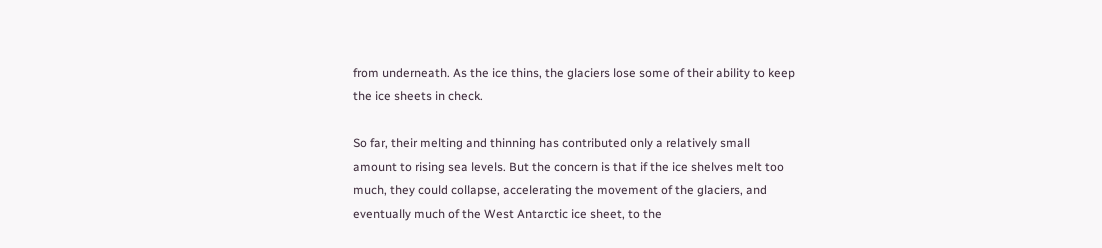from underneath. As the ice thins, the glaciers lose some of their ability to keep the ice sheets in check.

So far, their melting and thinning has contributed only a relatively small amount to rising sea levels. But the concern is that if the ice shelves melt too much, they could collapse, accelerating the movement of the glaciers, and eventually much of the West Antarctic ice sheet, to the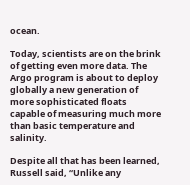ocean.

Today, scientists are on the brink of getting even more data. The Argo program is about to deploy globally a new generation of more sophisticated floats capable of measuring much more than basic temperature and salinity.

Despite all that has been learned, Russell said, “Unlike any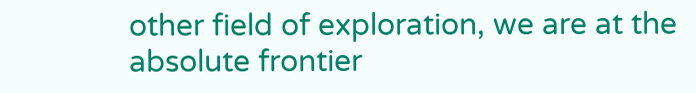other field of exploration, we are at the absolute frontier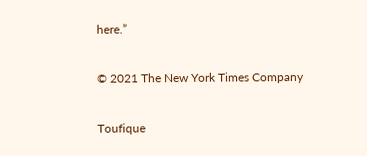here.”

© 2021 The New York Times Company

Toufique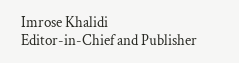Imrose Khalidi
Editor-in-Chief and Publisher